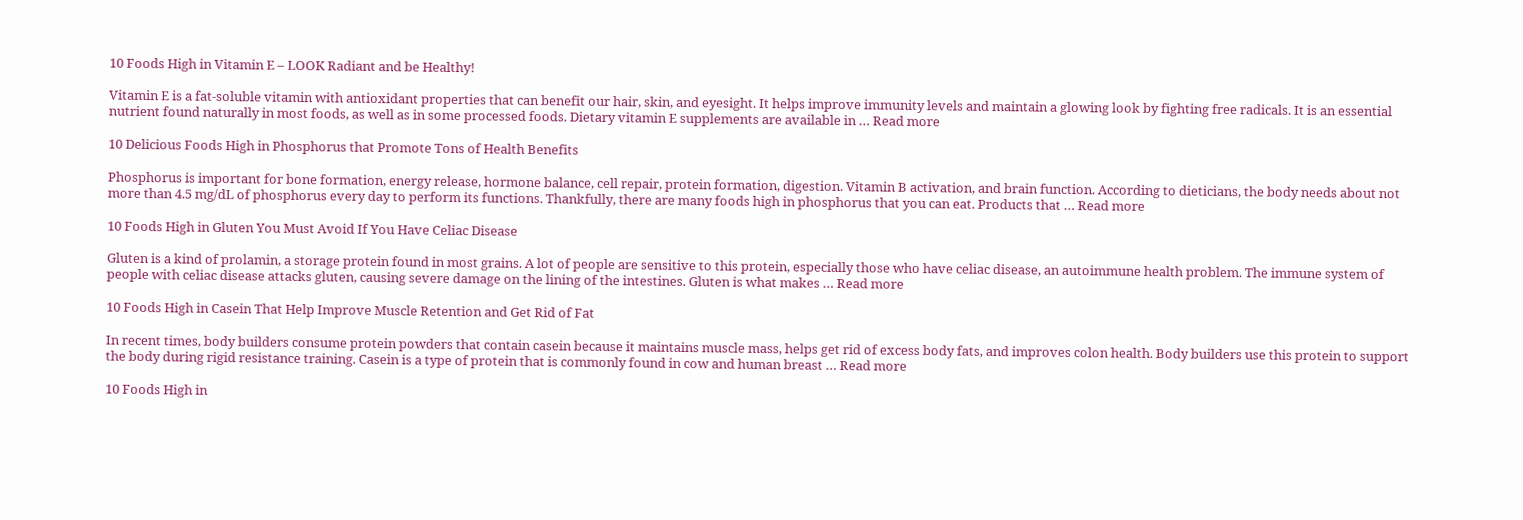10 Foods High in Vitamin E – LOOK Radiant and be Healthy!

Vitamin E is a fat-soluble vitamin with antioxidant properties that can benefit our hair, skin, and eyesight. It helps improve immunity levels and maintain a glowing look by fighting free radicals. It is an essential nutrient found naturally in most foods, as well as in some processed foods. Dietary vitamin E supplements are available in … Read more

10 Delicious Foods High in Phosphorus that Promote Tons of Health Benefits

Phosphorus is important for bone formation, energy release, hormone balance, cell repair, protein formation, digestion. Vitamin B activation, and brain function. According to dieticians, the body needs about not more than 4.5 mg/dL of phosphorus every day to perform its functions. Thankfully, there are many foods high in phosphorus that you can eat. Products that … Read more

10 Foods High in Gluten You Must Avoid If You Have Celiac Disease

Gluten is a kind of prolamin, a storage protein found in most grains. A lot of people are sensitive to this protein, especially those who have celiac disease, an autoimmune health problem. The immune system of people with celiac disease attacks gluten, causing severe damage on the lining of the intestines. Gluten is what makes … Read more

10 Foods High in Casein That Help Improve Muscle Retention and Get Rid of Fat

In recent times, body builders consume protein powders that contain casein because it maintains muscle mass, helps get rid of excess body fats, and improves colon health. Body builders use this protein to support the body during rigid resistance training. Casein is a type of protein that is commonly found in cow and human breast … Read more

10 Foods High in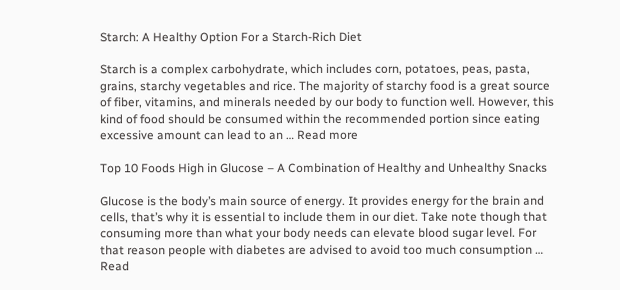Starch: A Healthy Option For a Starch-Rich Diet

Starch is a complex carbohydrate, which includes corn, potatoes, peas, pasta, grains, starchy vegetables and rice. The majority of starchy food is a great source of fiber, vitamins, and minerals needed by our body to function well. However, this kind of food should be consumed within the recommended portion since eating excessive amount can lead to an … Read more

Top 10 Foods High in Glucose – A Combination of Healthy and Unhealthy Snacks

Glucose is the body’s main source of energy. It provides energy for the brain and cells, that’s why it is essential to include them in our diet. Take note though that consuming more than what your body needs can elevate blood sugar level. For that reason people with diabetes are advised to avoid too much consumption … Read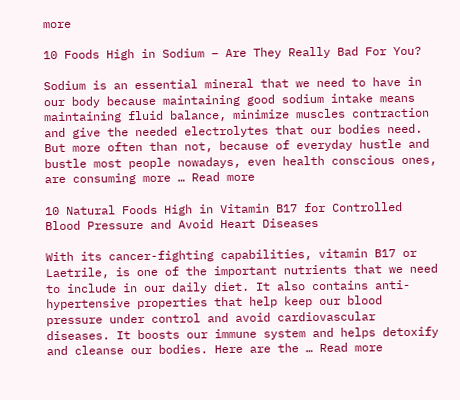more

10 Foods High in Sodium – Are They Really Bad For You?

Sodium is an essential mineral that we need to have in our body because maintaining good sodium intake means maintaining fluid balance, minimize muscles contraction and give the needed electrolytes that our bodies need. But more often than not, because of everyday hustle and bustle most people nowadays, even health conscious ones, are consuming more … Read more

10 Natural Foods High in Vitamin B17 for Controlled Blood Pressure and Avoid Heart Diseases

With its cancer-fighting capabilities, vitamin B17 or Laetrile, is one of the important nutrients that we need to include in our daily diet. It also contains anti-hypertensive properties that help keep our blood pressure under control and avoid cardiovascular diseases. It boosts our immune system and helps detoxify and cleanse our bodies. Here are the … Read more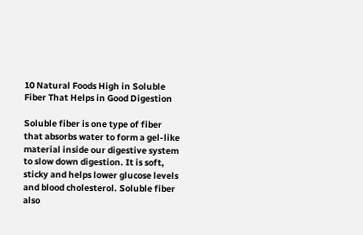10 Natural Foods High in Soluble Fiber That Helps in Good Digestion

Soluble fiber is one type of fiber that absorbs water to form a gel-like material inside our digestive system to slow down digestion. It is soft, sticky and helps lower glucose levels and blood cholesterol. Soluble fiber also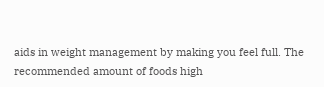aids in weight management by making you feel full. The recommended amount of foods high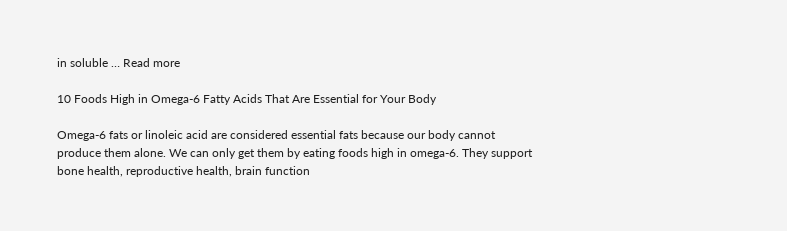in soluble … Read more

10 Foods High in Omega-6 Fatty Acids That Are Essential for Your Body

Omega-6 fats or linoleic acid are considered essential fats because our body cannot produce them alone. We can only get them by eating foods high in omega-6. They support bone health, reproductive health, brain function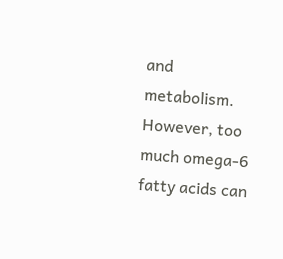and metabolism. However, too much omega-6 fatty acids can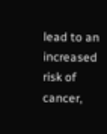lead to an increased risk of cancer,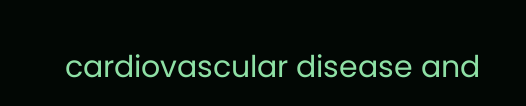cardiovascular disease and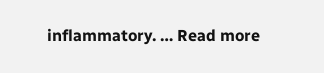inflammatory. … Read more